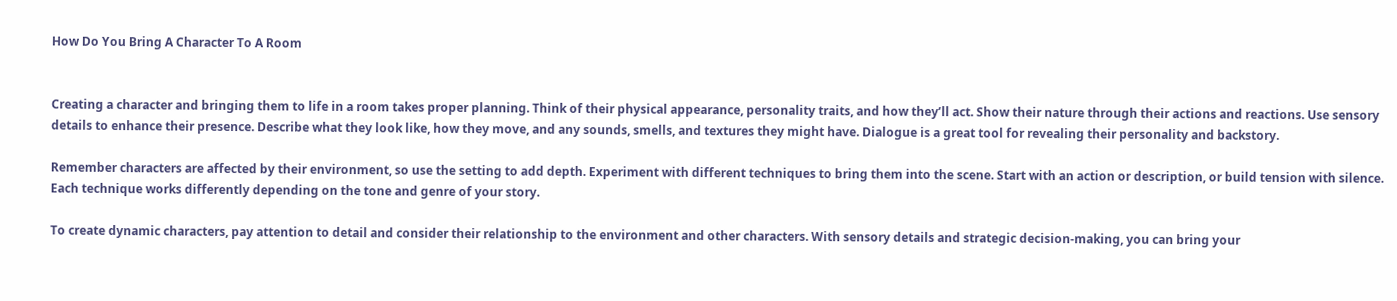How Do You Bring A Character To A Room


Creating a character and bringing them to life in a room takes proper planning. Think of their physical appearance, personality traits, and how they’ll act. Show their nature through their actions and reactions. Use sensory details to enhance their presence. Describe what they look like, how they move, and any sounds, smells, and textures they might have. Dialogue is a great tool for revealing their personality and backstory.

Remember characters are affected by their environment, so use the setting to add depth. Experiment with different techniques to bring them into the scene. Start with an action or description, or build tension with silence. Each technique works differently depending on the tone and genre of your story.

To create dynamic characters, pay attention to detail and consider their relationship to the environment and other characters. With sensory details and strategic decision-making, you can bring your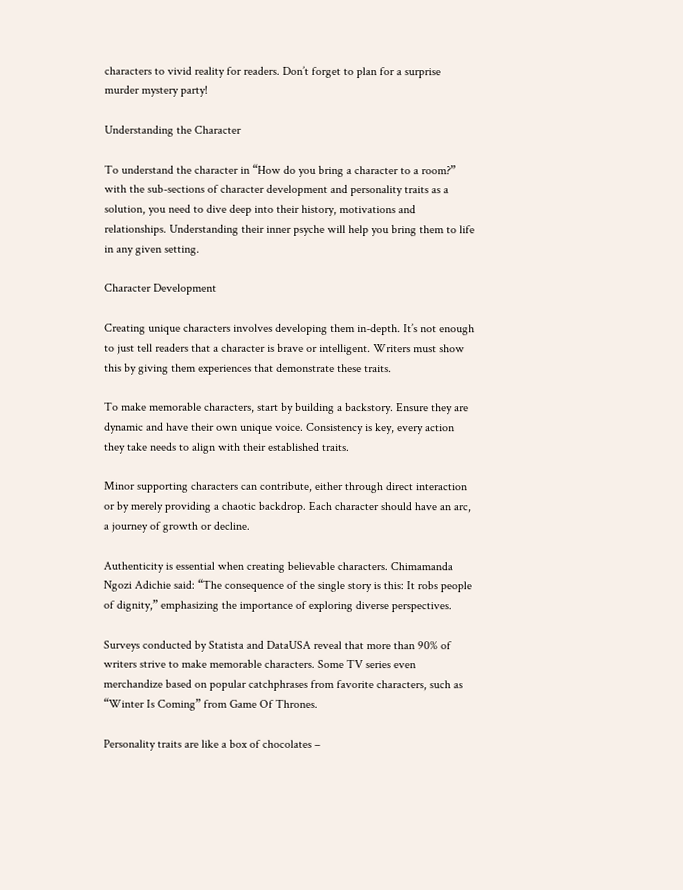characters to vivid reality for readers. Don’t forget to plan for a surprise murder mystery party!

Understanding the Character

To understand the character in “How do you bring a character to a room?” with the sub-sections of character development and personality traits as a solution, you need to dive deep into their history, motivations and relationships. Understanding their inner psyche will help you bring them to life in any given setting.

Character Development

Creating unique characters involves developing them in-depth. It’s not enough to just tell readers that a character is brave or intelligent. Writers must show this by giving them experiences that demonstrate these traits.

To make memorable characters, start by building a backstory. Ensure they are dynamic and have their own unique voice. Consistency is key, every action they take needs to align with their established traits.

Minor supporting characters can contribute, either through direct interaction or by merely providing a chaotic backdrop. Each character should have an arc, a journey of growth or decline.

Authenticity is essential when creating believable characters. Chimamanda Ngozi Adichie said: “The consequence of the single story is this: It robs people of dignity,” emphasizing the importance of exploring diverse perspectives.

Surveys conducted by Statista and DataUSA reveal that more than 90% of writers strive to make memorable characters. Some TV series even merchandize based on popular catchphrases from favorite characters, such as “Winter Is Coming” from Game Of Thrones.

Personality traits are like a box of chocolates –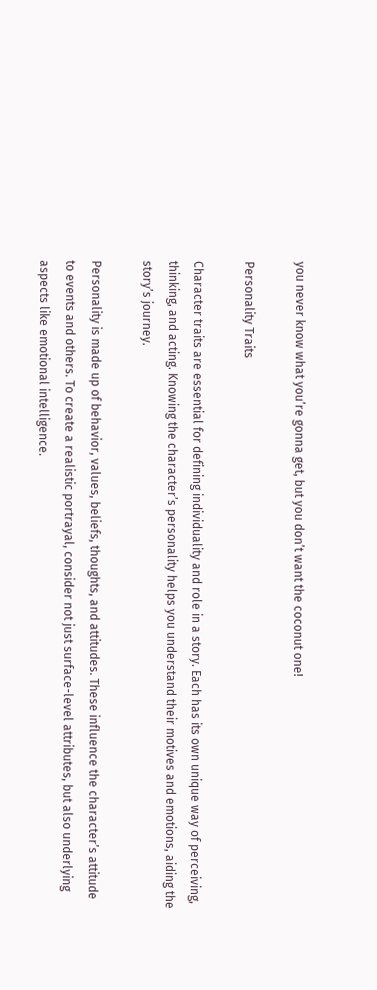you never know what you’re gonna get, but you don’t want the coconut one!

Personality Traits

Character traits are essential for defining individuality and role in a story. Each has its own unique way of perceiving, thinking, and acting. Knowing the character’s personality helps you understand their motives and emotions, aiding the story’s journey.

Personality is made up of behavior, values, beliefs, thoughts, and attitudes. These influence the character’s attitude to events and others. To create a realistic portrayal, consider not just surface-level attributes, but also underlying aspects like emotional intelligence.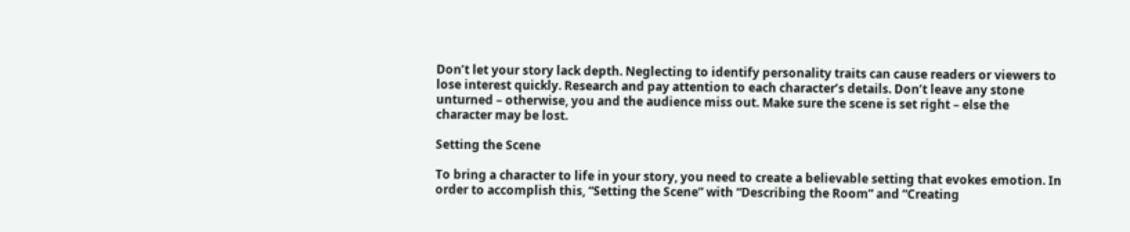Don’t let your story lack depth. Neglecting to identify personality traits can cause readers or viewers to lose interest quickly. Research and pay attention to each character’s details. Don’t leave any stone unturned – otherwise, you and the audience miss out. Make sure the scene is set right – else the character may be lost.

Setting the Scene

To bring a character to life in your story, you need to create a believable setting that evokes emotion. In order to accomplish this, “Setting the Scene” with “Describing the Room” and “Creating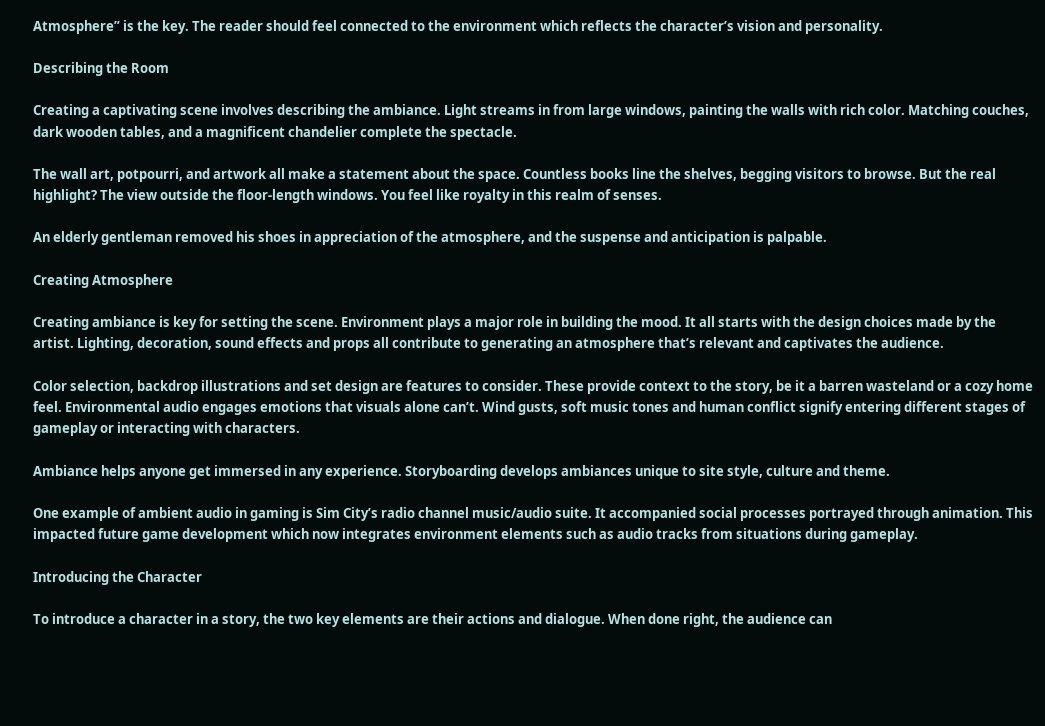Atmosphere” is the key. The reader should feel connected to the environment which reflects the character’s vision and personality.

Describing the Room

Creating a captivating scene involves describing the ambiance. Light streams in from large windows, painting the walls with rich color. Matching couches, dark wooden tables, and a magnificent chandelier complete the spectacle.

The wall art, potpourri, and artwork all make a statement about the space. Countless books line the shelves, begging visitors to browse. But the real highlight? The view outside the floor-length windows. You feel like royalty in this realm of senses.

An elderly gentleman removed his shoes in appreciation of the atmosphere, and the suspense and anticipation is palpable.

Creating Atmosphere

Creating ambiance is key for setting the scene. Environment plays a major role in building the mood. It all starts with the design choices made by the artist. Lighting, decoration, sound effects and props all contribute to generating an atmosphere that’s relevant and captivates the audience.

Color selection, backdrop illustrations and set design are features to consider. These provide context to the story, be it a barren wasteland or a cozy home feel. Environmental audio engages emotions that visuals alone can’t. Wind gusts, soft music tones and human conflict signify entering different stages of gameplay or interacting with characters.

Ambiance helps anyone get immersed in any experience. Storyboarding develops ambiances unique to site style, culture and theme.

One example of ambient audio in gaming is Sim City’s radio channel music/audio suite. It accompanied social processes portrayed through animation. This impacted future game development which now integrates environment elements such as audio tracks from situations during gameplay.

Introducing the Character

To introduce a character in a story, the two key elements are their actions and dialogue. When done right, the audience can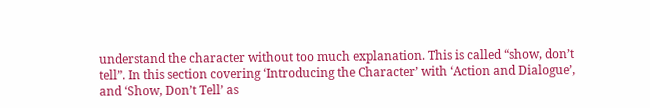understand the character without too much explanation. This is called “show, don’t tell”. In this section covering ‘Introducing the Character’ with ‘Action and Dialogue’, and ‘Show, Don’t Tell’ as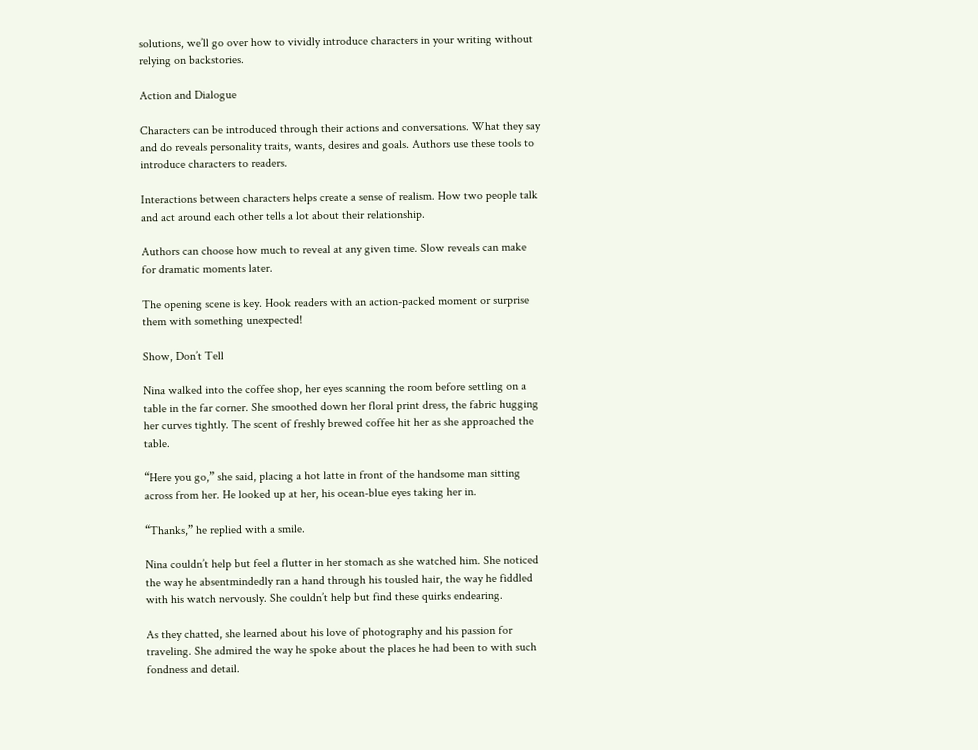solutions, we’ll go over how to vividly introduce characters in your writing without relying on backstories.

Action and Dialogue

Characters can be introduced through their actions and conversations. What they say and do reveals personality traits, wants, desires and goals. Authors use these tools to introduce characters to readers.

Interactions between characters helps create a sense of realism. How two people talk and act around each other tells a lot about their relationship.

Authors can choose how much to reveal at any given time. Slow reveals can make for dramatic moments later.

The opening scene is key. Hook readers with an action-packed moment or surprise them with something unexpected!

Show, Don’t Tell

Nina walked into the coffee shop, her eyes scanning the room before settling on a table in the far corner. She smoothed down her floral print dress, the fabric hugging her curves tightly. The scent of freshly brewed coffee hit her as she approached the table.

“Here you go,” she said, placing a hot latte in front of the handsome man sitting across from her. He looked up at her, his ocean-blue eyes taking her in.

“Thanks,” he replied with a smile.

Nina couldn’t help but feel a flutter in her stomach as she watched him. She noticed the way he absentmindedly ran a hand through his tousled hair, the way he fiddled with his watch nervously. She couldn’t help but find these quirks endearing.

As they chatted, she learned about his love of photography and his passion for traveling. She admired the way he spoke about the places he had been to with such fondness and detail.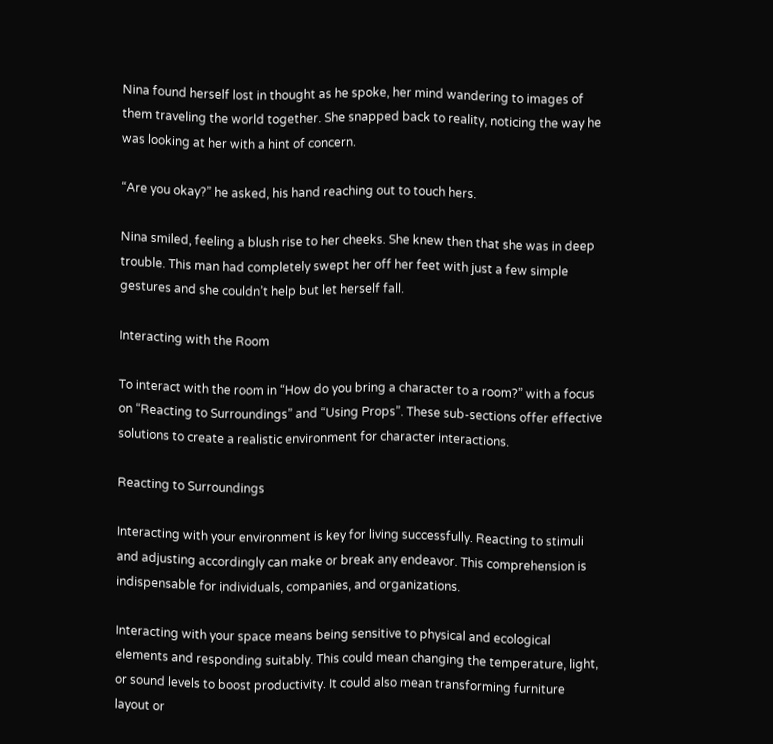Nina found herself lost in thought as he spoke, her mind wandering to images of them traveling the world together. She snapped back to reality, noticing the way he was looking at her with a hint of concern.

“Are you okay?” he asked, his hand reaching out to touch hers.

Nina smiled, feeling a blush rise to her cheeks. She knew then that she was in deep trouble. This man had completely swept her off her feet with just a few simple gestures and she couldn’t help but let herself fall.

Interacting with the Room

To interact with the room in “How do you bring a character to a room?” with a focus on “Reacting to Surroundings” and “Using Props”. These sub-sections offer effective solutions to create a realistic environment for character interactions.

Reacting to Surroundings

Interacting with your environment is key for living successfully. Reacting to stimuli and adjusting accordingly can make or break any endeavor. This comprehension is indispensable for individuals, companies, and organizations.

Interacting with your space means being sensitive to physical and ecological elements and responding suitably. This could mean changing the temperature, light, or sound levels to boost productivity. It could also mean transforming furniture layout or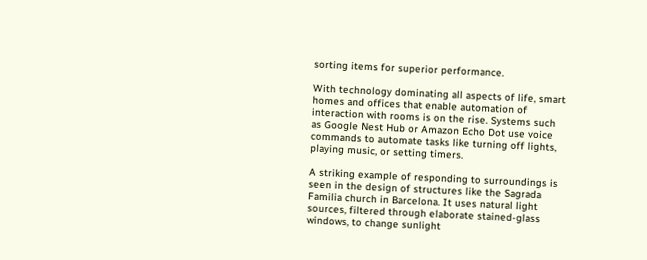sorting items for superior performance.

With technology dominating all aspects of life, smart homes and offices that enable automation of interaction with rooms is on the rise. Systems such as Google Nest Hub or Amazon Echo Dot use voice commands to automate tasks like turning off lights, playing music, or setting timers.

A striking example of responding to surroundings is seen in the design of structures like the Sagrada Familia church in Barcelona. It uses natural light sources, filtered through elaborate stained-glass windows, to change sunlight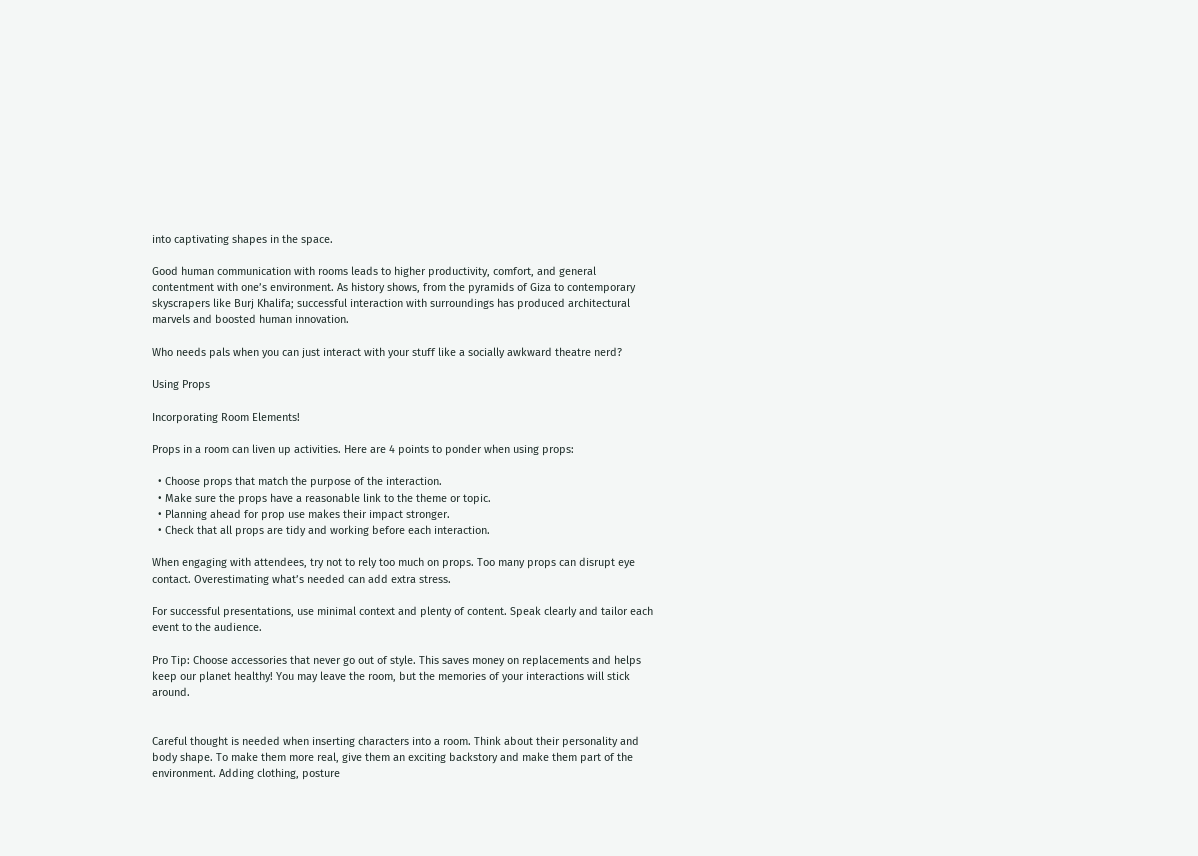into captivating shapes in the space.

Good human communication with rooms leads to higher productivity, comfort, and general contentment with one’s environment. As history shows, from the pyramids of Giza to contemporary skyscrapers like Burj Khalifa; successful interaction with surroundings has produced architectural marvels and boosted human innovation.

Who needs pals when you can just interact with your stuff like a socially awkward theatre nerd?

Using Props

Incorporating Room Elements!

Props in a room can liven up activities. Here are 4 points to ponder when using props:

  • Choose props that match the purpose of the interaction.
  • Make sure the props have a reasonable link to the theme or topic.
  • Planning ahead for prop use makes their impact stronger.
  • Check that all props are tidy and working before each interaction.

When engaging with attendees, try not to rely too much on props. Too many props can disrupt eye contact. Overestimating what’s needed can add extra stress.

For successful presentations, use minimal context and plenty of content. Speak clearly and tailor each event to the audience.

Pro Tip: Choose accessories that never go out of style. This saves money on replacements and helps keep our planet healthy! You may leave the room, but the memories of your interactions will stick around.


Careful thought is needed when inserting characters into a room. Think about their personality and body shape. To make them more real, give them an exciting backstory and make them part of the environment. Adding clothing, posture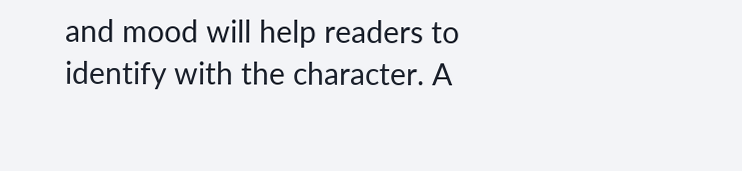and mood will help readers to identify with the character. A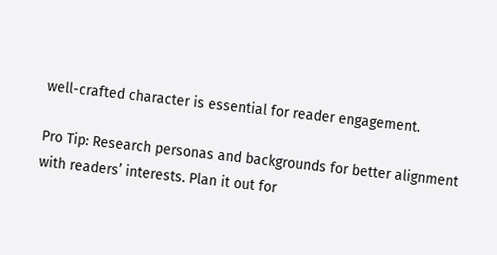well-crafted character is essential for reader engagement.

Pro Tip: Research personas and backgrounds for better alignment with readers’ interests. Plan it out for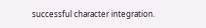successful character integration.